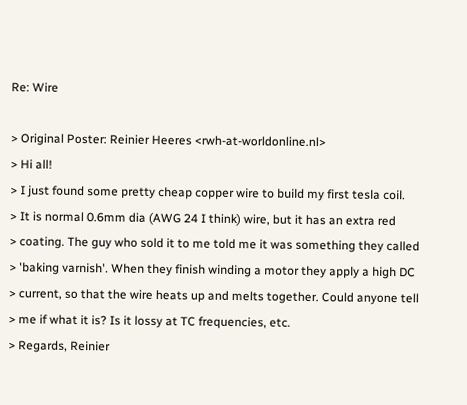Re: Wire

> Original Poster: Reinier Heeres <rwh-at-worldonline.nl>
> Hi all!
> I just found some pretty cheap copper wire to build my first tesla coil.
> It is normal 0.6mm dia (AWG 24 I think) wire, but it has an extra red
> coating. The guy who sold it to me told me it was something they called
> 'baking varnish'. When they finish winding a motor they apply a high DC
> current, so that the wire heats up and melts together. Could anyone tell
> me if what it is? Is it lossy at TC frequencies, etc.
> Regards, Reinier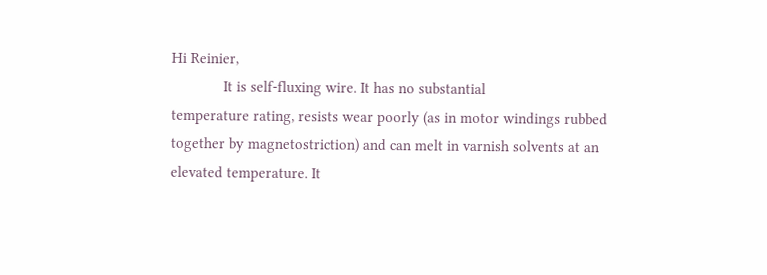Hi Reinier,
             It is self-fluxing wire. It has no substantial
temperature rating, resists wear poorly (as in motor windings rubbed
together by magnetostriction) and can melt in varnish solvents at an
elevated temperature. It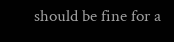should be fine for a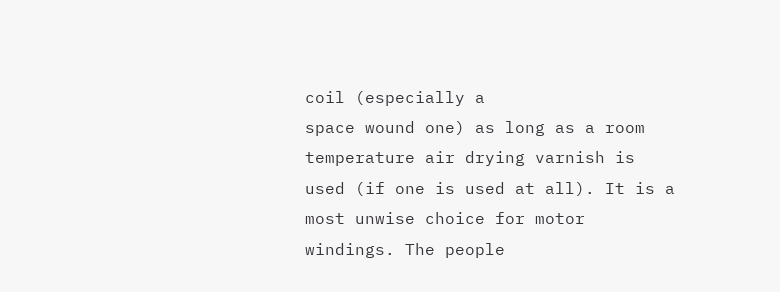coil (especially a
space wound one) as long as a room temperature air drying varnish is
used (if one is used at all). It is a most unwise choice for motor
windings. The people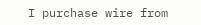I purchase wire from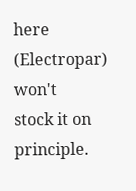here (Electropar) won't
stock it on principle.